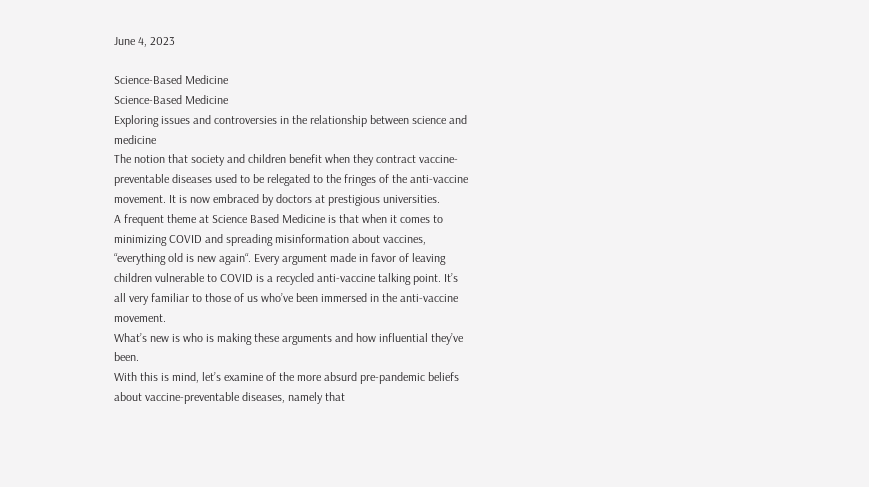June 4, 2023

Science-Based Medicine
Science-Based Medicine
Exploring issues and controversies in the relationship between science and medicine
The notion that society and children benefit when they contract vaccine-preventable diseases used to be relegated to the fringes of the anti-vaccine movement. It is now embraced by doctors at prestigious universities.
A frequent theme at Science Based Medicine is that when it comes to minimizing COVID and spreading misinformation about vaccines, “everything old is new again“. Every argument made in favor of leaving children vulnerable to COVID is a recycled anti-vaccine talking point. It’s all very familiar to those of us who’ve been immersed in the anti-vaccine movement.
What’s new is who is making these arguments and how influential they’ve been.
With this is mind, let’s examine of the more absurd pre-pandemic beliefs about vaccine-preventable diseases, namely that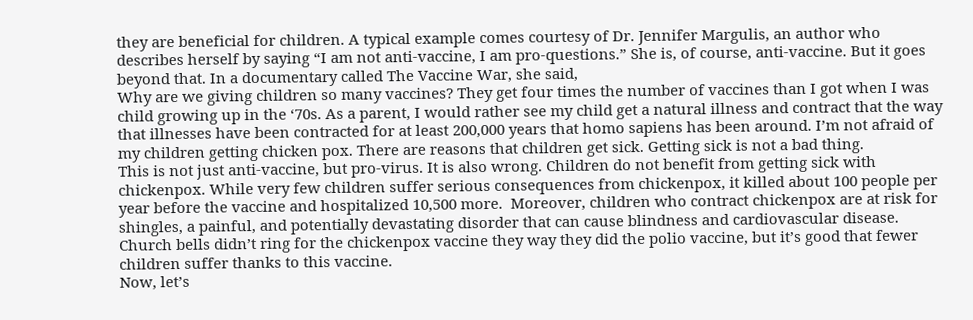they are beneficial for children. A typical example comes courtesy of Dr. Jennifer Margulis, an author who describes herself by saying “I am not anti-vaccine, I am pro-questions.” She is, of course, anti-vaccine. But it goes beyond that. In a documentary called The Vaccine War, she said,
Why are we giving children so many vaccines? They get four times the number of vaccines than I got when I was child growing up in the ‘70s. As a parent, I would rather see my child get a natural illness and contract that the way that illnesses have been contracted for at least 200,000 years that homo sapiens has been around. I’m not afraid of my children getting chicken pox. There are reasons that children get sick. Getting sick is not a bad thing.
This is not just anti-vaccine, but pro-virus. It is also wrong. Children do not benefit from getting sick with chickenpox. While very few children suffer serious consequences from chickenpox, it killed about 100 people per year before the vaccine and hospitalized 10,500 more.  Moreover, children who contract chickenpox are at risk for shingles, a painful, and potentially devastating disorder that can cause blindness and cardiovascular disease. Church bells didn’t ring for the chickenpox vaccine they way they did the polio vaccine, but it’s good that fewer children suffer thanks to this vaccine.
Now, let’s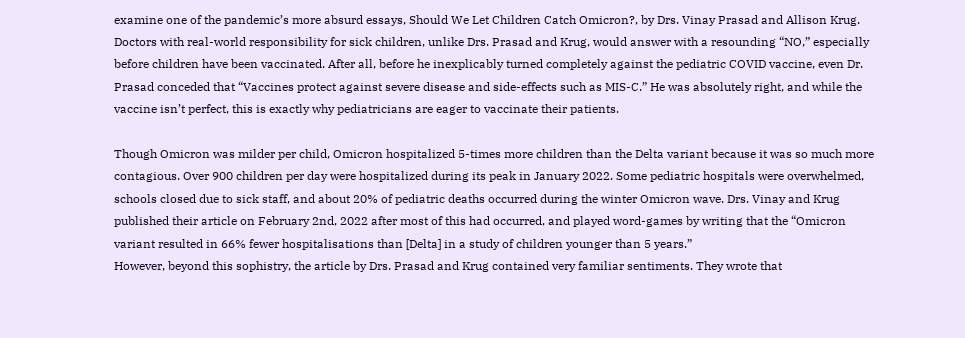examine one of the pandemic’s more absurd essays, Should We Let Children Catch Omicron?, by Drs. Vinay Prasad and Allison Krug. Doctors with real-world responsibility for sick children, unlike Drs. Prasad and Krug, would answer with a resounding “NO,” especially before children have been vaccinated. After all, before he inexplicably turned completely against the pediatric COVID vaccine, even Dr. Prasad conceded that “Vaccines protect against severe disease and side-effects such as MIS-C.” He was absolutely right, and while the vaccine isn’t perfect, this is exactly why pediatricians are eager to vaccinate their patients.

Though Omicron was milder per child, Omicron hospitalized 5-times more children than the Delta variant because it was so much more contagious. Over 900 children per day were hospitalized during its peak in January 2022. Some pediatric hospitals were overwhelmed, schools closed due to sick staff, and about 20% of pediatric deaths occurred during the winter Omicron wave. Drs. Vinay and Krug published their article on February 2nd, 2022 after most of this had occurred, and played word-games by writing that the “Omicron variant resulted in 66% fewer hospitalisations than [Delta] in a study of children younger than 5 years.”
However, beyond this sophistry, the article by Drs. Prasad and Krug contained very familiar sentiments. They wrote that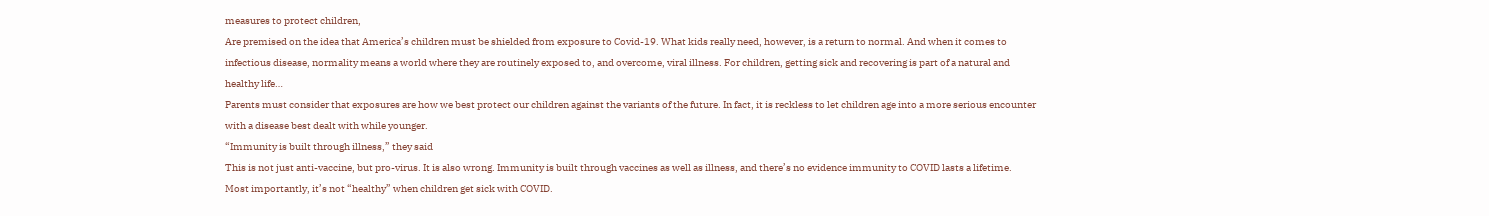measures to protect children,
Are premised on the idea that America’s children must be shielded from exposure to Covid-19. What kids really need, however, is a return to normal. And when it comes to infectious disease, normality means a world where they are routinely exposed to, and overcome, viral illness. For children, getting sick and recovering is part of a natural and healthy life…
Parents must consider that exposures are how we best protect our children against the variants of the future. In fact, it is reckless to let children age into a more serious encounter with a disease best dealt with while younger.
“Immunity is built through illness,” they said
This is not just anti-vaccine, but pro-virus. It is also wrong. Immunity is built through vaccines as well as illness, and there’s no evidence immunity to COVID lasts a lifetime. Most importantly, it’s not “healthy” when children get sick with COVID.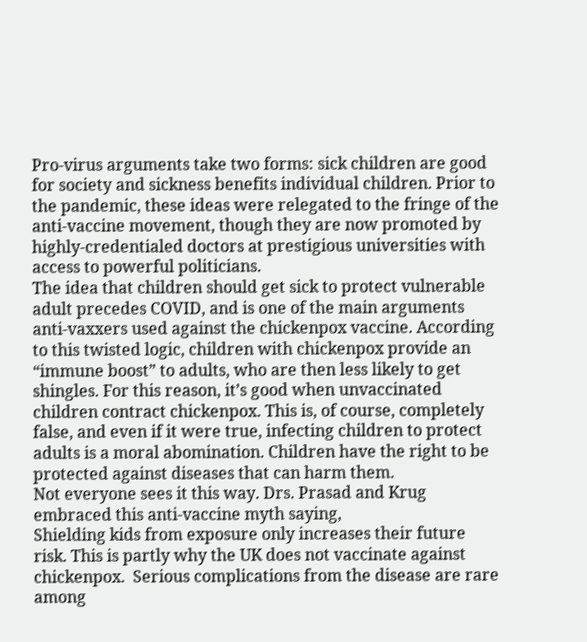Pro-virus arguments take two forms: sick children are good for society and sickness benefits individual children. Prior to the pandemic, these ideas were relegated to the fringe of the anti-vaccine movement, though they are now promoted by highly-credentialed doctors at prestigious universities with access to powerful politicians.
The idea that children should get sick to protect vulnerable adult precedes COVID, and is one of the main arguments anti-vaxxers used against the chickenpox vaccine. According to this twisted logic, children with chickenpox provide an “immune boost” to adults, who are then less likely to get shingles. For this reason, it’s good when unvaccinated children contract chickenpox. This is, of course, completely false, and even if it were true, infecting children to protect adults is a moral abomination. Children have the right to be protected against diseases that can harm them.
Not everyone sees it this way. Drs. Prasad and Krug embraced this anti-vaccine myth saying,
Shielding kids from exposure only increases their future risk. This is partly why the UK does not vaccinate against chickenpox.  Serious complications from the disease are rare among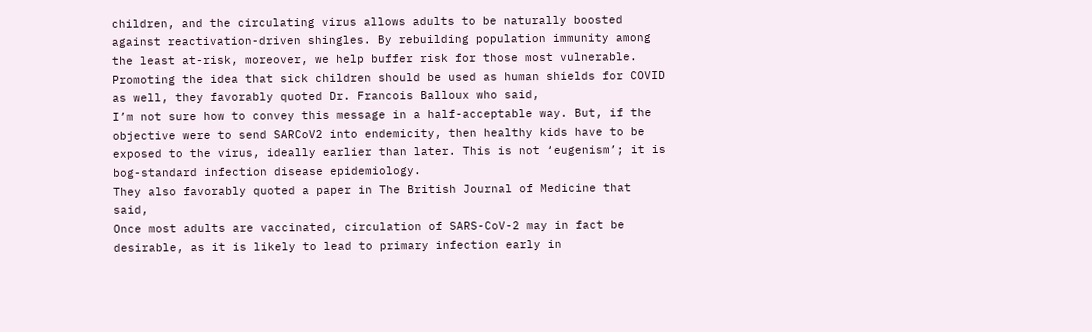children, and the circulating virus allows adults to be naturally boosted against reactivation-driven shingles. By rebuilding population immunity among the least at-risk, moreover, we help buffer risk for those most vulnerable.
Promoting the idea that sick children should be used as human shields for COVID as well, they favorably quoted Dr. Francois Balloux who said,
I’m not sure how to convey this message in a half-acceptable way. But, if the objective were to send SARCoV2 into endemicity, then healthy kids have to be exposed to the virus, ideally earlier than later. This is not ‘eugenism’; it is bog-standard infection disease epidemiology.
They also favorably quoted a paper in The British Journal of Medicine that said,
Once most adults are vaccinated, circulation of SARS-CoV-2 may in fact be desirable, as it is likely to lead to primary infection early in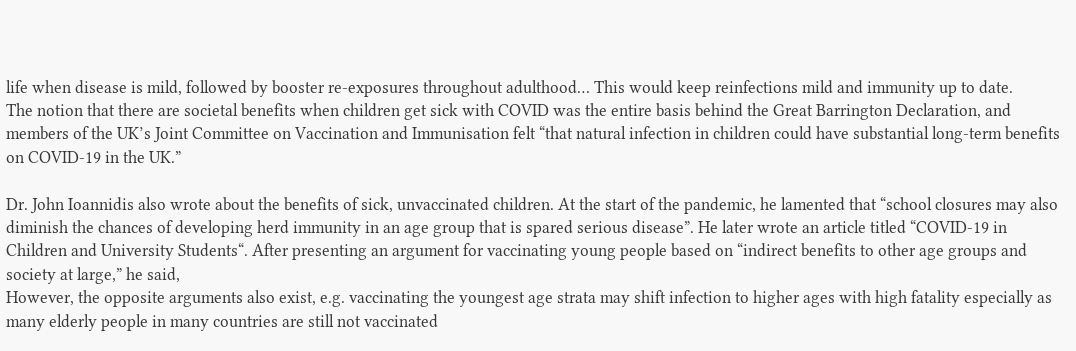life when disease is mild, followed by booster re-exposures throughout adulthood… This would keep reinfections mild and immunity up to date.
The notion that there are societal benefits when children get sick with COVID was the entire basis behind the Great Barrington Declaration, and members of the UK’s Joint Committee on Vaccination and Immunisation felt “that natural infection in children could have substantial long-term benefits on COVID-19 in the UK.”

Dr. John Ioannidis also wrote about the benefits of sick, unvaccinated children. At the start of the pandemic, he lamented that “school closures may also diminish the chances of developing herd immunity in an age group that is spared serious disease”. He later wrote an article titled “COVID-19 in Children and University Students“. After presenting an argument for vaccinating young people based on “indirect benefits to other age groups and society at large,” he said,
However, the opposite arguments also exist, e.g. vaccinating the youngest age strata may shift infection to higher ages with high fatality especially as many elderly people in many countries are still not vaccinated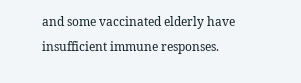and some vaccinated elderly have insufficient immune responses.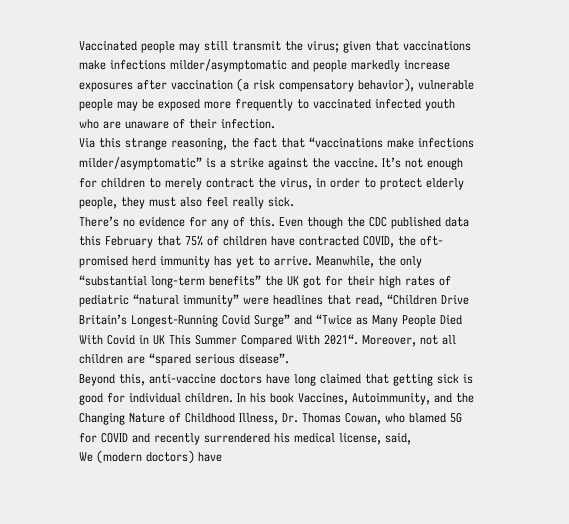Vaccinated people may still transmit the virus; given that vaccinations make infections milder/asymptomatic and people markedly increase exposures after vaccination (a risk compensatory behavior), vulnerable people may be exposed more frequently to vaccinated infected youth who are unaware of their infection.
Via this strange reasoning, the fact that “vaccinations make infections milder/asymptomatic” is a strike against the vaccine. It’s not enough for children to merely contract the virus, in order to protect elderly people, they must also feel really sick.
There’s no evidence for any of this. Even though the CDC published data this February that 75% of children have contracted COVID, the oft-promised herd immunity has yet to arrive. Meanwhile, the only “substantial long-term benefits” the UK got for their high rates of pediatric “natural immunity” were headlines that read, “Children Drive Britain’s Longest-Running Covid Surge” and “Twice as Many People Died With Covid in UK This Summer Compared With 2021“. Moreover, not all children are “spared serious disease”.
Beyond this, anti-vaccine doctors have long claimed that getting sick is good for individual children. In his book Vaccines, Autoimmunity, and the Changing Nature of Childhood Illness, Dr. Thomas Cowan, who blamed 5G for COVID and recently surrendered his medical license, said,
We (modern doctors) have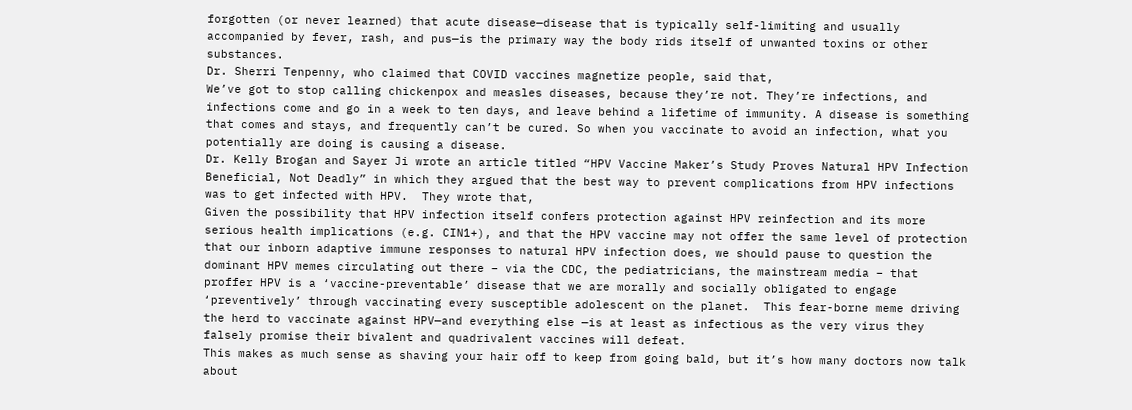forgotten (or never learned) that acute disease—disease that is typically self-limiting and usually accompanied by fever, rash, and pus—is the primary way the body rids itself of unwanted toxins or other substances.
Dr. Sherri Tenpenny, who claimed that COVID vaccines magnetize people, said that,
We’ve got to stop calling chickenpox and measles diseases, because they’re not. They’re infections, and infections come and go in a week to ten days, and leave behind a lifetime of immunity. A disease is something that comes and stays, and frequently can’t be cured. So when you vaccinate to avoid an infection, what you potentially are doing is causing a disease.
Dr. Kelly Brogan and Sayer Ji wrote an article titled “HPV Vaccine Maker’s Study Proves Natural HPV Infection Beneficial, Not Deadly” in which they argued that the best way to prevent complications from HPV infections was to get infected with HPV.  They wrote that,
Given the possibility that HPV infection itself confers protection against HPV reinfection and its more serious health implications (e.g. CIN1+), and that the HPV vaccine may not offer the same level of protection that our inborn adaptive immune responses to natural HPV infection does, we should pause to question the dominant HPV memes circulating out there – via the CDC, the pediatricians, the mainstream media – that proffer HPV is a ‘vaccine-preventable’ disease that we are morally and socially obligated to engage ‘preventively’ through vaccinating every susceptible adolescent on the planet.  This fear-borne meme driving the herd to vaccinate against HPV—and everything else —is at least as infectious as the very virus they falsely promise their bivalent and quadrivalent vaccines will defeat.
This makes as much sense as shaving your hair off to keep from going bald, but it’s how many doctors now talk about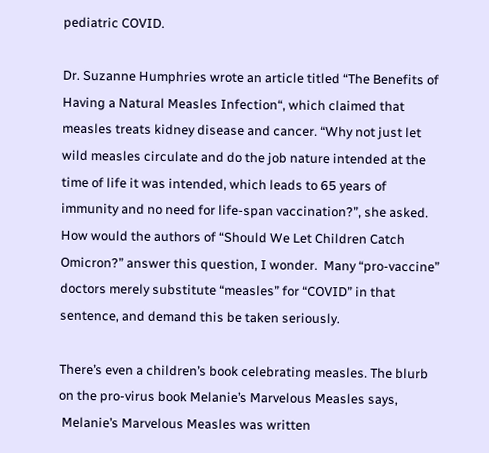pediatric COVID.

Dr. Suzanne Humphries wrote an article titled “The Benefits of Having a Natural Measles Infection“, which claimed that measles treats kidney disease and cancer. “Why not just let wild measles circulate and do the job nature intended at the time of life it was intended, which leads to 65 years of immunity and no need for life-span vaccination?”, she asked. How would the authors of “Should We Let Children Catch Omicron?” answer this question, I wonder.  Many “pro-vaccine” doctors merely substitute “measles” for “COVID” in that sentence, and demand this be taken seriously.

There’s even a children’s book celebrating measles. The blurb on the pro-virus book Melanie’s Marvelous Measles says,
 Melanie’s Marvelous Measles was written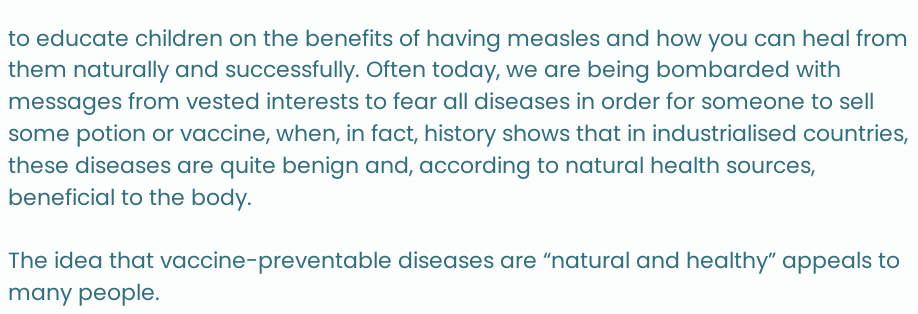to educate children on the benefits of having measles and how you can heal from them naturally and successfully. Often today, we are being bombarded with messages from vested interests to fear all diseases in order for someone to sell some potion or vaccine, when, in fact, history shows that in industrialised countries, these diseases are quite benign and, according to natural health sources, beneficial to the body.

The idea that vaccine-preventable diseases are “natural and healthy” appeals to many people.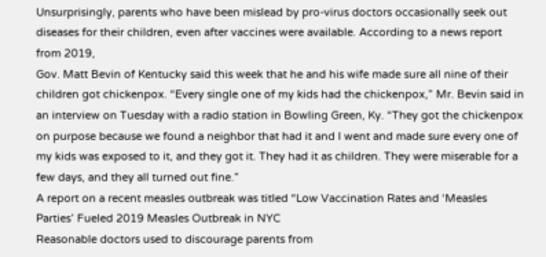Unsurprisingly, parents who have been mislead by pro-virus doctors occasionally seek out diseases for their children, even after vaccines were available. According to a news report from 2019,
Gov. Matt Bevin of Kentucky said this week that he and his wife made sure all nine of their children got chickenpox. “Every single one of my kids had the chickenpox,” Mr. Bevin said in an interview on Tuesday with a radio station in Bowling Green, Ky. “They got the chickenpox on purpose because we found a neighbor that had it and I went and made sure every one of my kids was exposed to it, and they got it. They had it as children. They were miserable for a few days, and they all turned out fine.”
A report on a recent measles outbreak was titled “Low Vaccination Rates and ‘Measles Parties’ Fueled 2019 Measles Outbreak in NYC
Reasonable doctors used to discourage parents from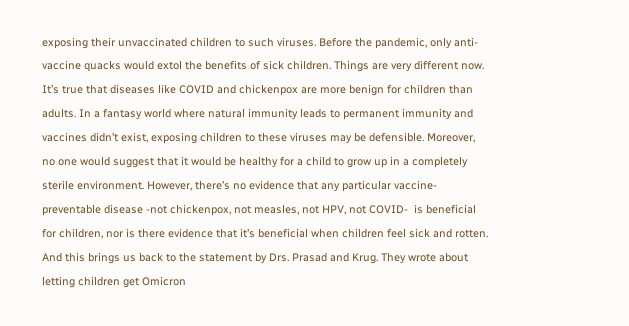exposing their unvaccinated children to such viruses. Before the pandemic, only anti-vaccine quacks would extol the benefits of sick children. Things are very different now.
It’s true that diseases like COVID and chickenpox are more benign for children than adults. In a fantasy world where natural immunity leads to permanent immunity and vaccines didn’t exist, exposing children to these viruses may be defensible. Moreover, no one would suggest that it would be healthy for a child to grow up in a completely sterile environment. However, there’s no evidence that any particular vaccine-preventable disease -not chickenpox, not measles, not HPV, not COVID-  is beneficial for children, nor is there evidence that it’s beneficial when children feel sick and rotten.
And this brings us back to the statement by Drs. Prasad and Krug. They wrote about letting children get Omicron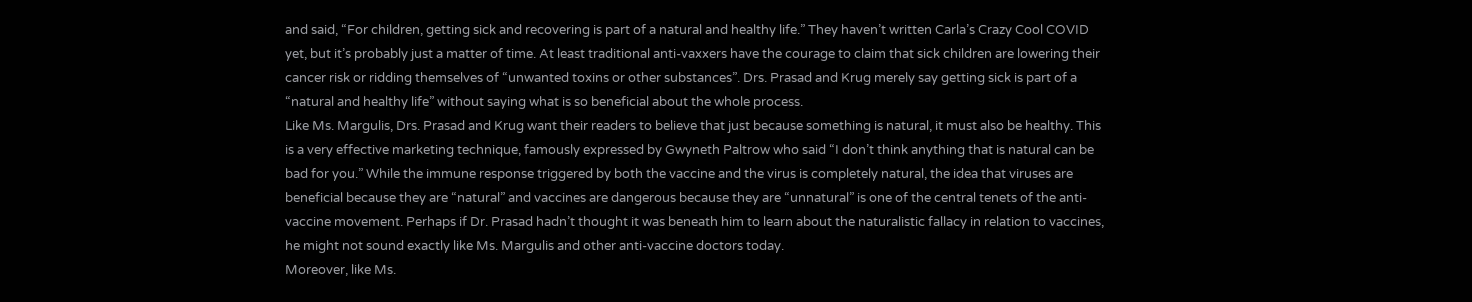and said, “For children, getting sick and recovering is part of a natural and healthy life.” They haven’t written Carla’s Crazy Cool COVID yet, but it’s probably just a matter of time. At least traditional anti-vaxxers have the courage to claim that sick children are lowering their cancer risk or ridding themselves of “unwanted toxins or other substances”. Drs. Prasad and Krug merely say getting sick is part of a “natural and healthy life” without saying what is so beneficial about the whole process.
Like Ms. Margulis, Drs. Prasad and Krug want their readers to believe that just because something is natural, it must also be healthy. This is a very effective marketing technique, famously expressed by Gwyneth Paltrow who said “I don’t think anything that is natural can be bad for you.” While the immune response triggered by both the vaccine and the virus is completely natural, the idea that viruses are beneficial because they are “natural” and vaccines are dangerous because they are “unnatural” is one of the central tenets of the anti-vaccine movement. Perhaps if Dr. Prasad hadn’t thought it was beneath him to learn about the naturalistic fallacy in relation to vaccines, he might not sound exactly like Ms. Margulis and other anti-vaccine doctors today.
Moreover, like Ms.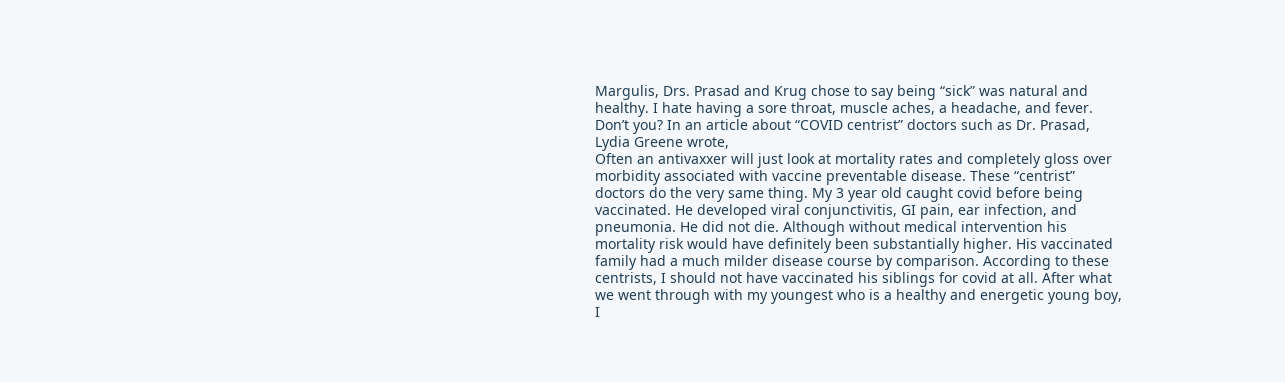Margulis, Drs. Prasad and Krug chose to say being “sick” was natural and healthy. I hate having a sore throat, muscle aches, a headache, and fever. Don’t you? In an article about “COVID centrist” doctors such as Dr. Prasad, Lydia Greene wrote,
Often an antivaxxer will just look at mortality rates and completely gloss over morbidity associated with vaccine preventable disease. These “centrist” doctors do the very same thing. My 3 year old caught covid before being vaccinated. He developed viral conjunctivitis, GI pain, ear infection, and pneumonia. He did not die. Although without medical intervention his mortality risk would have definitely been substantially higher. His vaccinated family had a much milder disease course by comparison. According to these centrists, I should not have vaccinated his siblings for covid at all. After what we went through with my youngest who is a healthy and energetic young boy, I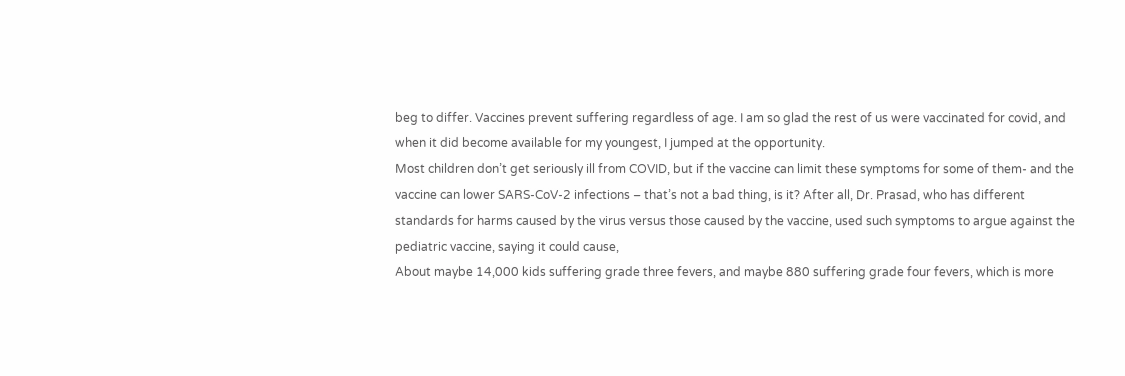beg to differ. Vaccines prevent suffering regardless of age. I am so glad the rest of us were vaccinated for covid, and when it did become available for my youngest, I jumped at the opportunity.
Most children don’t get seriously ill from COVID, but if the vaccine can limit these symptoms for some of them- and the vaccine can lower SARS-CoV-2 infections – that’s not a bad thing, is it? After all, Dr. Prasad, who has different standards for harms caused by the virus versus those caused by the vaccine, used such symptoms to argue against the pediatric vaccine, saying it could cause,
About maybe 14,000 kids suffering grade three fevers, and maybe 880 suffering grade four fevers, which is more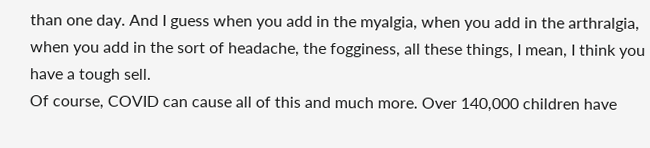than one day. And I guess when you add in the myalgia, when you add in the arthralgia, when you add in the sort of headache, the fogginess, all these things, I mean, I think you have a tough sell.
Of course, COVID can cause all of this and much more. Over 140,000 children have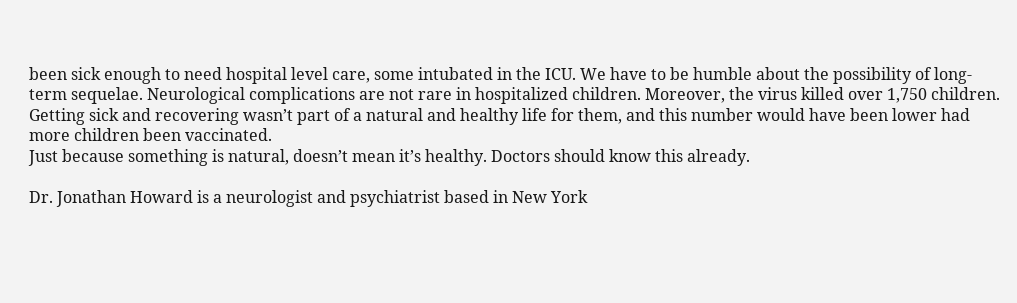been sick enough to need hospital level care, some intubated in the ICU. We have to be humble about the possibility of long-term sequelae. Neurological complications are not rare in hospitalized children. Moreover, the virus killed over 1,750 children. Getting sick and recovering wasn’t part of a natural and healthy life for them, and this number would have been lower had more children been vaccinated.
Just because something is natural, doesn’t mean it’s healthy. Doctors should know this already.

Dr. Jonathan Howard is a neurologist and psychiatrist based in New York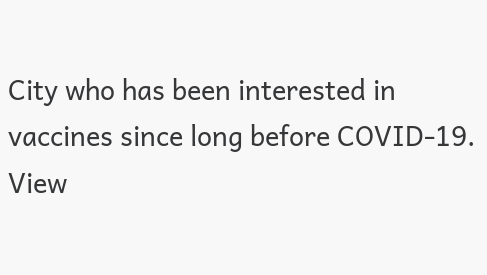City who has been interested in vaccines since long before COVID-19.
View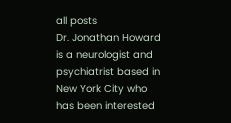all posts
Dr. Jonathan Howard is a neurologist and psychiatrist based in New York City who has been interested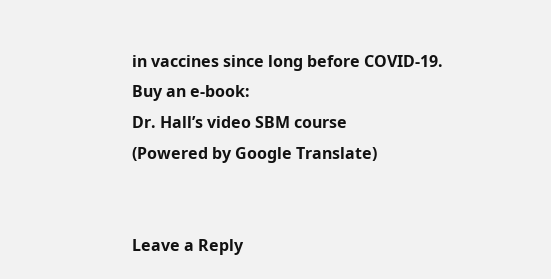in vaccines since long before COVID-19.
Buy an e-book:
Dr. Hall’s video SBM course
(Powered by Google Translate)


Leave a Reply